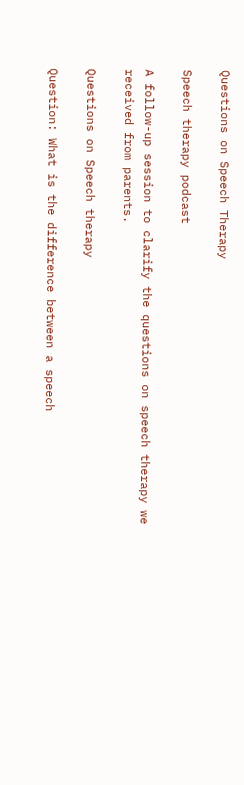Questions on Speech Therapy

Speech therapy podcast

A follow-up session to clarify the questions on speech therapy we received from parents.

Questions on Speech therapy

Question: What is the difference between a speech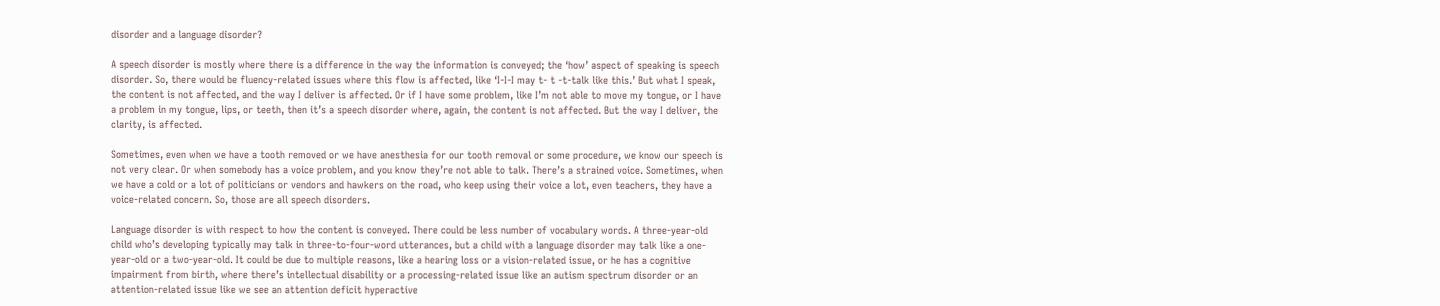disorder and a language disorder?

A speech disorder is mostly where there is a difference in the way the information is conveyed; the ‘how’ aspect of speaking is speech disorder. So, there would be fluency-related issues where this flow is affected, like ‘I-I-I may t- t -t-talk like this.’ But what I speak, the content is not affected, and the way I deliver is affected. Or if I have some problem, like I’m not able to move my tongue, or I have a problem in my tongue, lips, or teeth, then it’s a speech disorder where, again, the content is not affected. But the way I deliver, the clarity, is affected.

Sometimes, even when we have a tooth removed or we have anesthesia for our tooth removal or some procedure, we know our speech is not very clear. Or when somebody has a voice problem, and you know they’re not able to talk. There’s a strained voice. Sometimes, when we have a cold or a lot of politicians or vendors and hawkers on the road, who keep using their voice a lot, even teachers, they have a voice-related concern. So, those are all speech disorders.

Language disorder is with respect to how the content is conveyed. There could be less number of vocabulary words. A three-year-old child who’s developing typically may talk in three-to-four-word utterances, but a child with a language disorder may talk like a one-year-old or a two-year-old. It could be due to multiple reasons, like a hearing loss or a vision-related issue, or he has a cognitive impairment from birth, where there’s intellectual disability or a processing-related issue like an autism spectrum disorder or an attention-related issue like we see an attention deficit hyperactive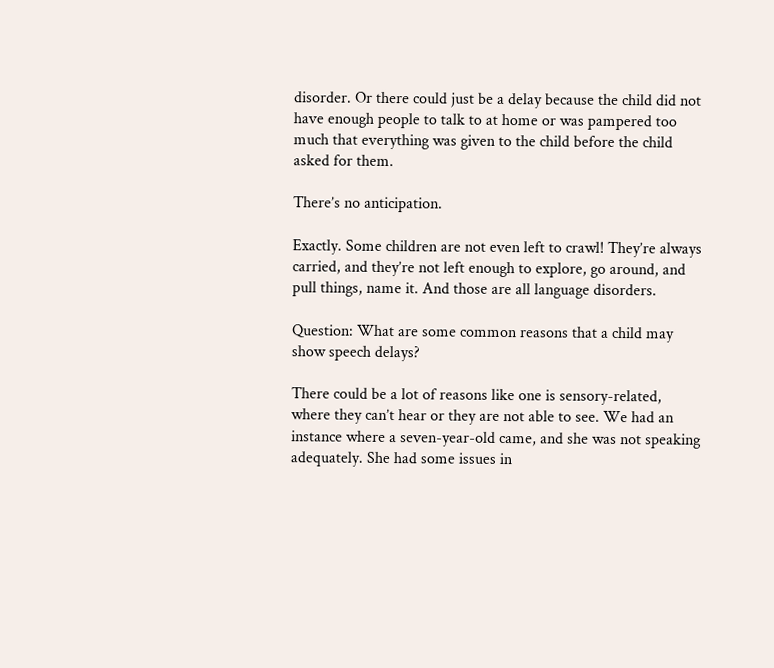disorder. Or there could just be a delay because the child did not have enough people to talk to at home or was pampered too much that everything was given to the child before the child asked for them.

There’s no anticipation.

Exactly. Some children are not even left to crawl! They’re always carried, and they’re not left enough to explore, go around, and pull things, name it. And those are all language disorders.

Question: What are some common reasons that a child may show speech delays?

There could be a lot of reasons like one is sensory-related,  where they can’t hear or they are not able to see. We had an instance where a seven-year-old came, and she was not speaking adequately. She had some issues in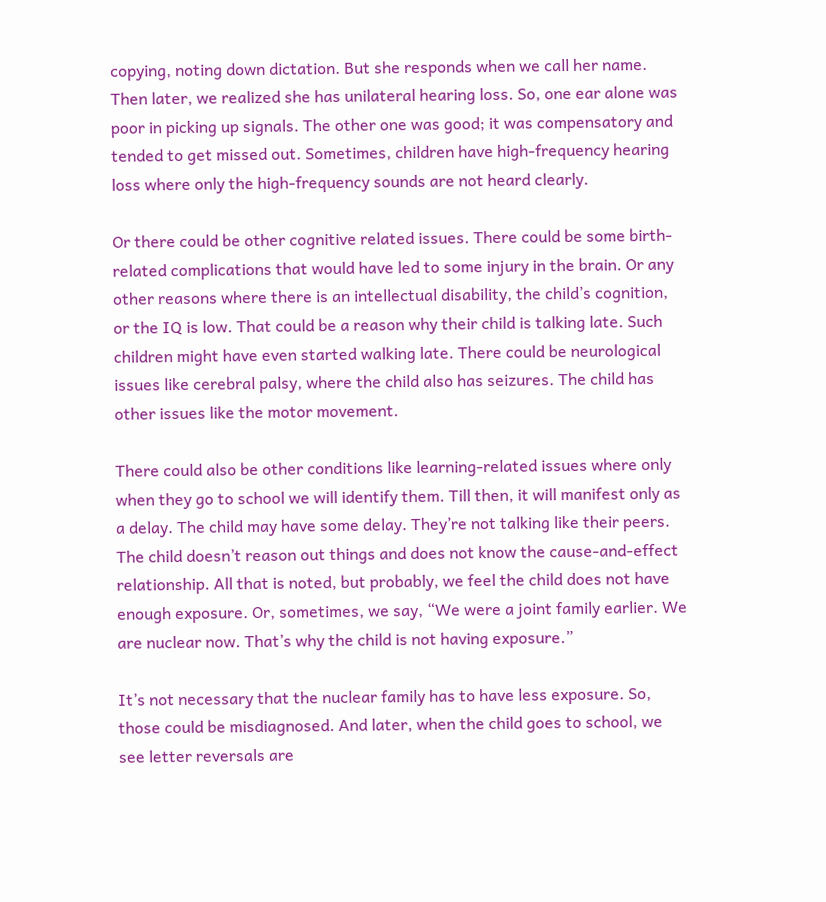copying, noting down dictation. But she responds when we call her name. Then later, we realized she has unilateral hearing loss. So, one ear alone was poor in picking up signals. The other one was good; it was compensatory and tended to get missed out. Sometimes, children have high-frequency hearing loss where only the high-frequency sounds are not heard clearly.

Or there could be other cognitive related issues. There could be some birth-related complications that would have led to some injury in the brain. Or any other reasons where there is an intellectual disability, the child’s cognition, or the IQ is low. That could be a reason why their child is talking late. Such children might have even started walking late. There could be neurological issues like cerebral palsy, where the child also has seizures. The child has other issues like the motor movement.

There could also be other conditions like learning-related issues where only when they go to school we will identify them. Till then, it will manifest only as a delay. The child may have some delay. They’re not talking like their peers. The child doesn’t reason out things and does not know the cause-and-effect relationship. All that is noted, but probably, we feel the child does not have enough exposure. Or, sometimes, we say, “We were a joint family earlier. We are nuclear now. That’s why the child is not having exposure.”

It’s not necessary that the nuclear family has to have less exposure. So, those could be misdiagnosed. And later, when the child goes to school, we see letter reversals are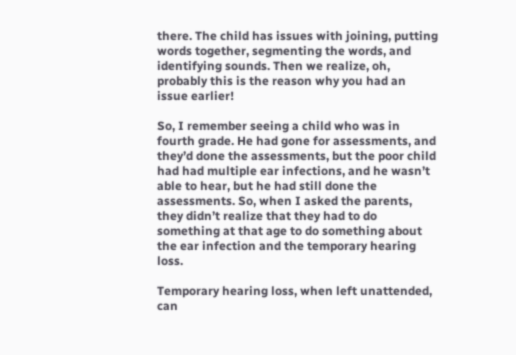there. The child has issues with joining, putting words together, segmenting the words, and identifying sounds. Then we realize, oh, probably this is the reason why you had an issue earlier!

So, I remember seeing a child who was in fourth grade. He had gone for assessments, and they’d done the assessments, but the poor child had had multiple ear infections, and he wasn’t able to hear, but he had still done the assessments. So, when I asked the parents, they didn’t realize that they had to do something at that age to do something about the ear infection and the temporary hearing loss.

Temporary hearing loss, when left unattended, can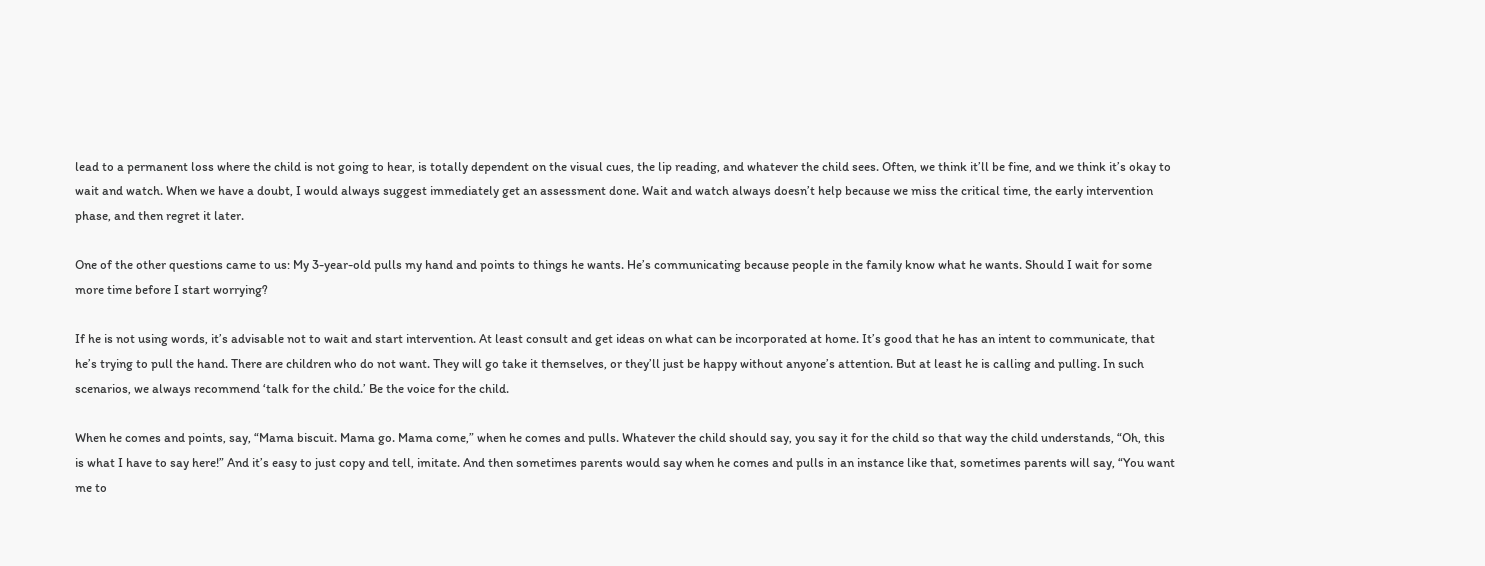lead to a permanent loss where the child is not going to hear, is totally dependent on the visual cues, the lip reading, and whatever the child sees. Often, we think it’ll be fine, and we think it’s okay to wait and watch. When we have a doubt, I would always suggest immediately get an assessment done. Wait and watch always doesn’t help because we miss the critical time, the early intervention phase, and then regret it later.

One of the other questions came to us: My 3-year-old pulls my hand and points to things he wants. He’s communicating because people in the family know what he wants. Should I wait for some more time before I start worrying?

If he is not using words, it’s advisable not to wait and start intervention. At least consult and get ideas on what can be incorporated at home. It’s good that he has an intent to communicate, that he’s trying to pull the hand. There are children who do not want. They will go take it themselves, or they’ll just be happy without anyone’s attention. But at least he is calling and pulling. In such scenarios, we always recommend ‘talk for the child.’ Be the voice for the child.

When he comes and points, say, “Mama biscuit. Mama go. Mama come,” when he comes and pulls. Whatever the child should say, you say it for the child so that way the child understands, “Oh, this is what I have to say here!” And it’s easy to just copy and tell, imitate. And then sometimes parents would say when he comes and pulls in an instance like that, sometimes parents will say, “You want me to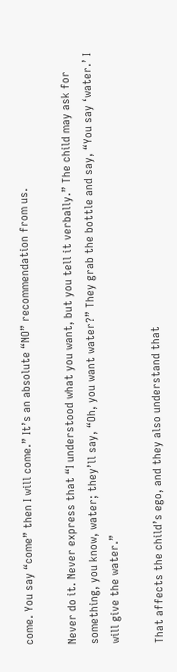come. You say “come” then I will come.” It’s an absolute “NO” recommendation from us.

Never do it. Never express that “I understood what you want, but you tell it verbally.” The child may ask for something, you know, water; they’ll say, “Oh, you want water?” They grab the bottle and say, “You say ‘water.’ I will give the water.”

That affects the child’s ego, and they also understand that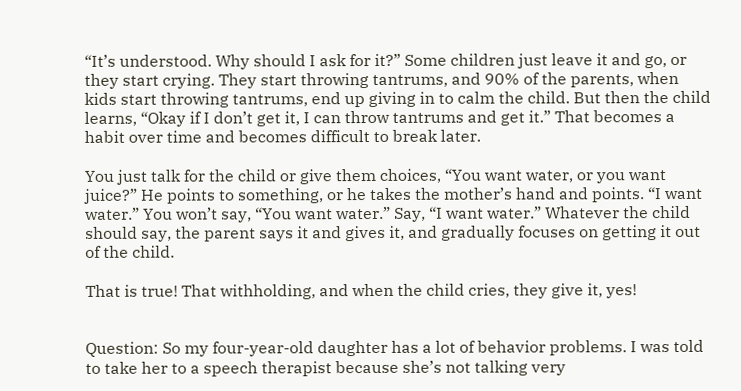“It’s understood. Why should I ask for it?” Some children just leave it and go, or they start crying. They start throwing tantrums, and 90% of the parents, when kids start throwing tantrums, end up giving in to calm the child. But then the child learns, “Okay if I don’t get it, I can throw tantrums and get it.” That becomes a habit over time and becomes difficult to break later.

You just talk for the child or give them choices, “You want water, or you want juice?” He points to something, or he takes the mother’s hand and points. “I want water.” You won’t say, “You want water.” Say, “I want water.” Whatever the child should say, the parent says it and gives it, and gradually focuses on getting it out of the child.

That is true! That withholding, and when the child cries, they give it, yes!


Question: So my four-year-old daughter has a lot of behavior problems. I was told to take her to a speech therapist because she’s not talking very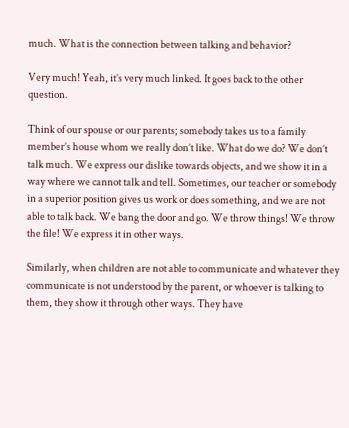much. What is the connection between talking and behavior?

Very much! Yeah, it’s very much linked. It goes back to the other question.

Think of our spouse or our parents; somebody takes us to a family member’s house whom we really don’t like. What do we do? We don’t talk much. We express our dislike towards objects, and we show it in a way where we cannot talk and tell. Sometimes, our teacher or somebody in a superior position gives us work or does something, and we are not able to talk back. We bang the door and go. We throw things! We throw the file! We express it in other ways.

Similarly, when children are not able to communicate and whatever they communicate is not understood by the parent, or whoever is talking to them, they show it through other ways. They have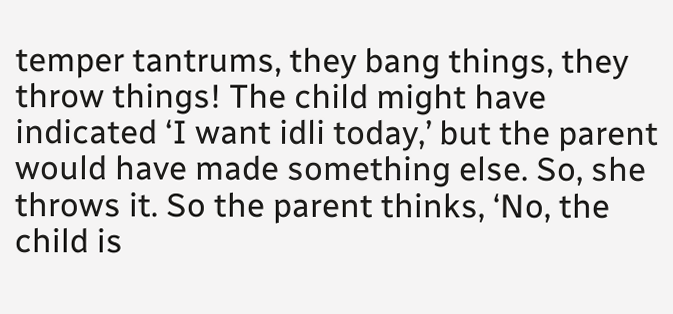temper tantrums, they bang things, they throw things! The child might have indicated ‘I want idli today,’ but the parent would have made something else. So, she throws it. So the parent thinks, ‘No, the child is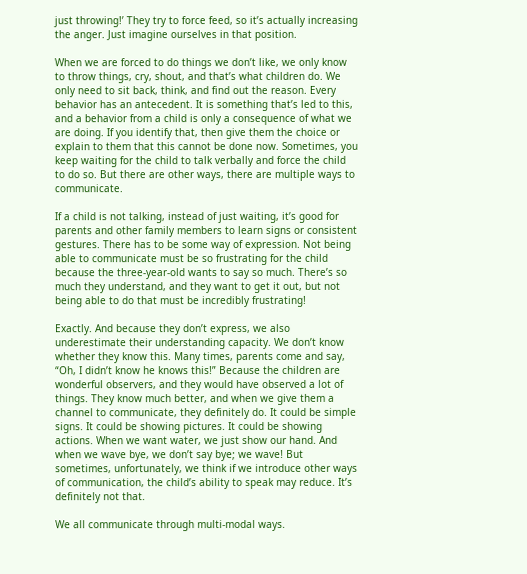just throwing!’ They try to force feed, so it’s actually increasing the anger. Just imagine ourselves in that position.

When we are forced to do things we don’t like, we only know to throw things, cry, shout, and that’s what children do. We only need to sit back, think, and find out the reason. Every behavior has an antecedent. It is something that’s led to this, and a behavior from a child is only a consequence of what we are doing. If you identify that, then give them the choice or explain to them that this cannot be done now. Sometimes, you keep waiting for the child to talk verbally and force the child to do so. But there are other ways, there are multiple ways to communicate.

If a child is not talking, instead of just waiting, it’s good for parents and other family members to learn signs or consistent gestures. There has to be some way of expression. Not being able to communicate must be so frustrating for the child because the three-year-old wants to say so much. There’s so much they understand, and they want to get it out, but not being able to do that must be incredibly frustrating!

Exactly. And because they don’t express, we also underestimate their understanding capacity. We don’t know whether they know this. Many times, parents come and say, “Oh, I didn’t know he knows this!” Because the children are wonderful observers, and they would have observed a lot of things. They know much better, and when we give them a channel to communicate, they definitely do. It could be simple signs. It could be showing pictures. It could be showing actions. When we want water, we just show our hand. And when we wave bye, we don’t say bye; we wave! But sometimes, unfortunately, we think if we introduce other ways of communication, the child’s ability to speak may reduce. It’s definitely not that.

We all communicate through multi-modal ways.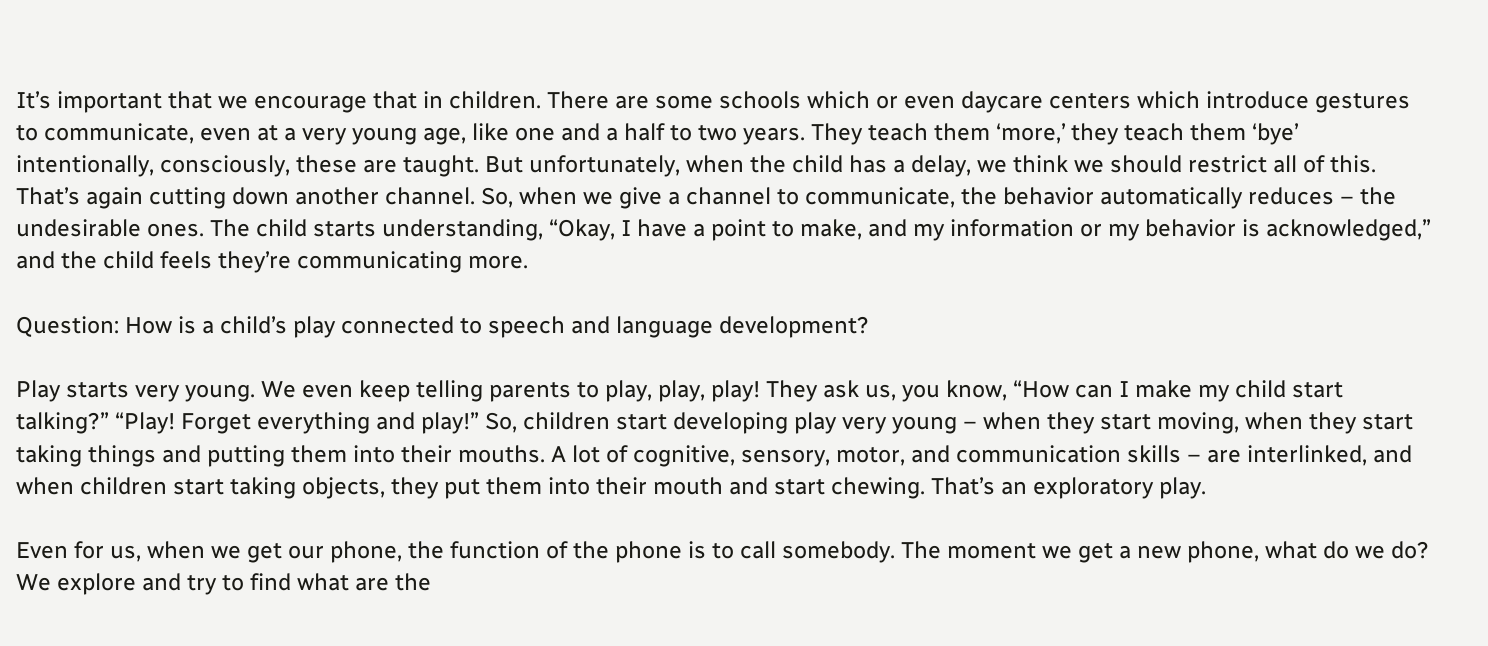It’s important that we encourage that in children. There are some schools which or even daycare centers which introduce gestures to communicate, even at a very young age, like one and a half to two years. They teach them ‘more,’ they teach them ‘bye’ intentionally, consciously, these are taught. But unfortunately, when the child has a delay, we think we should restrict all of this. That’s again cutting down another channel. So, when we give a channel to communicate, the behavior automatically reduces – the undesirable ones. The child starts understanding, “Okay, I have a point to make, and my information or my behavior is acknowledged,” and the child feels they’re communicating more.

Question: How is a child’s play connected to speech and language development?

Play starts very young. We even keep telling parents to play, play, play! They ask us, you know, “How can I make my child start talking?” “Play! Forget everything and play!” So, children start developing play very young – when they start moving, when they start taking things and putting them into their mouths. A lot of cognitive, sensory, motor, and communication skills – are interlinked, and when children start taking objects, they put them into their mouth and start chewing. That’s an exploratory play.

Even for us, when we get our phone, the function of the phone is to call somebody. The moment we get a new phone, what do we do? We explore and try to find what are the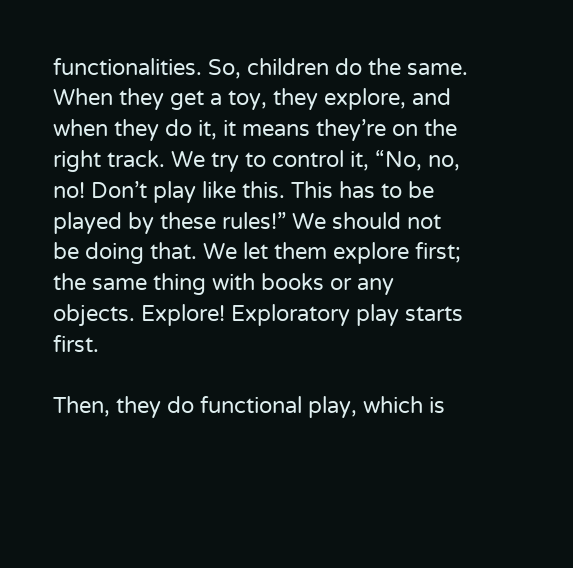functionalities. So, children do the same. When they get a toy, they explore, and when they do it, it means they’re on the right track. We try to control it, “No, no, no! Don’t play like this. This has to be played by these rules!” We should not be doing that. We let them explore first; the same thing with books or any objects. Explore! Exploratory play starts first.

Then, they do functional play, which is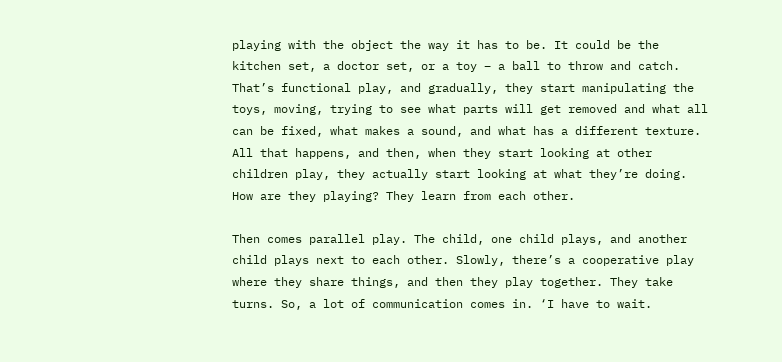playing with the object the way it has to be. It could be the kitchen set, a doctor set, or a toy – a ball to throw and catch. That’s functional play, and gradually, they start manipulating the toys, moving, trying to see what parts will get removed and what all can be fixed, what makes a sound, and what has a different texture. All that happens, and then, when they start looking at other children play, they actually start looking at what they’re doing. How are they playing? They learn from each other.

Then comes parallel play. The child, one child plays, and another child plays next to each other. Slowly, there’s a cooperative play where they share things, and then they play together. They take turns. So, a lot of communication comes in. ‘I have to wait.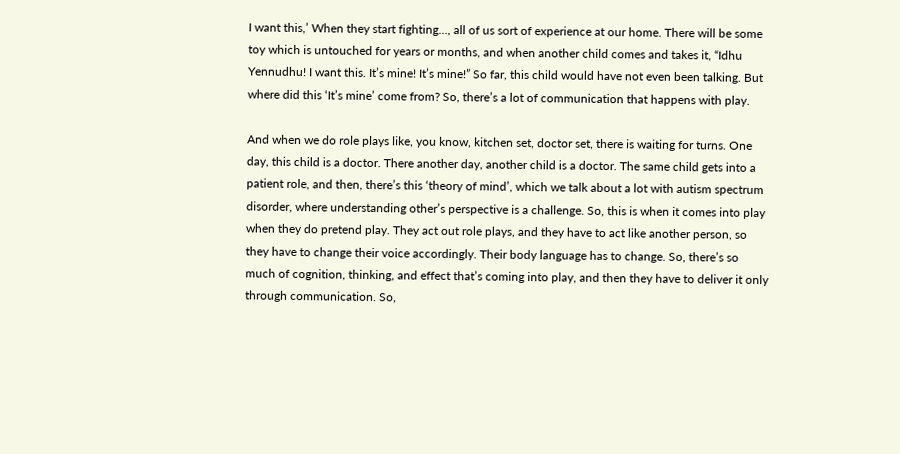I want this,’ When they start fighting…, all of us sort of experience at our home. There will be some toy which is untouched for years or months, and when another child comes and takes it, “Idhu Yennudhu! I want this. It’s mine! It’s mine!” So far, this child would have not even been talking. But where did this ‘It’s mine’ come from? So, there’s a lot of communication that happens with play.

And when we do role plays like, you know, kitchen set, doctor set, there is waiting for turns. One day, this child is a doctor. There another day, another child is a doctor. The same child gets into a patient role, and then, there’s this ‘theory of mind’, which we talk about a lot with autism spectrum disorder, where understanding other’s perspective is a challenge. So, this is when it comes into play when they do pretend play. They act out role plays, and they have to act like another person, so they have to change their voice accordingly. Their body language has to change. So, there’s so much of cognition, thinking, and effect that’s coming into play, and then they have to deliver it only through communication. So,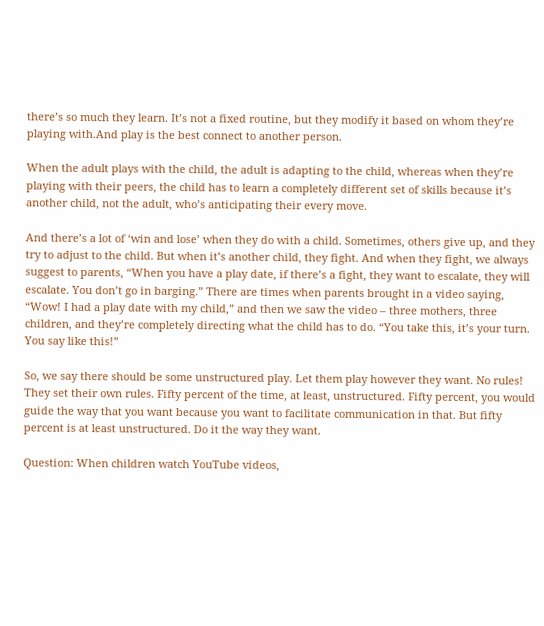there’s so much they learn. It’s not a fixed routine, but they modify it based on whom they’re playing with.And play is the best connect to another person.

When the adult plays with the child, the adult is adapting to the child, whereas when they’re playing with their peers, the child has to learn a completely different set of skills because it’s another child, not the adult, who’s anticipating their every move.

And there’s a lot of ‘win and lose’ when they do with a child. Sometimes, others give up, and they try to adjust to the child. But when it’s another child, they fight. And when they fight, we always suggest to parents, “When you have a play date, if there’s a fight, they want to escalate, they will escalate. You don’t go in barging.” There are times when parents brought in a video saying, “Wow! I had a play date with my child,” and then we saw the video – three mothers, three children, and they’re completely directing what the child has to do. “You take this, it’s your turn. You say like this!”

So, we say there should be some unstructured play. Let them play however they want. No rules! They set their own rules. Fifty percent of the time, at least, unstructured. Fifty percent, you would guide the way that you want because you want to facilitate communication in that. But fifty percent is at least unstructured. Do it the way they want.

Question: When children watch YouTube videos,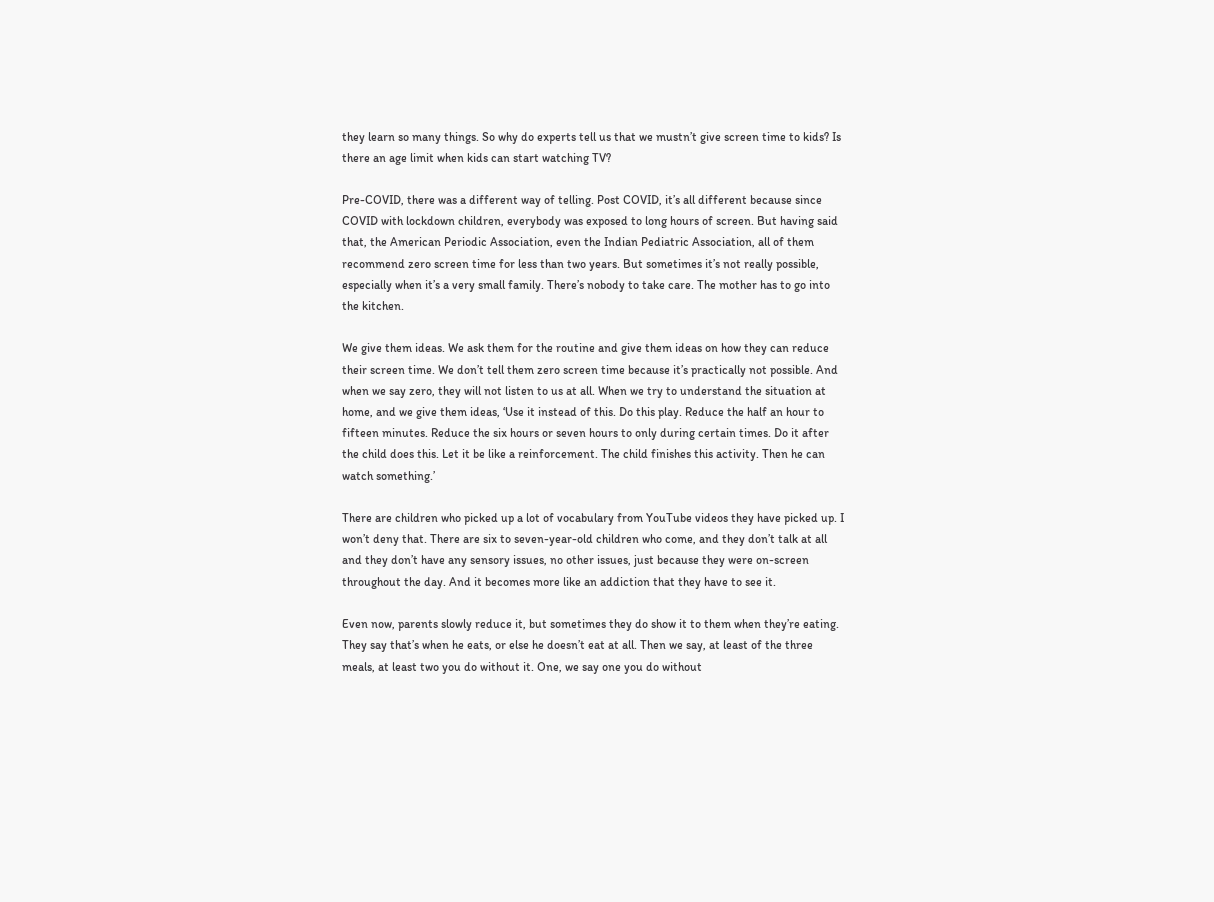they learn so many things. So why do experts tell us that we mustn’t give screen time to kids? Is there an age limit when kids can start watching TV?

Pre-COVID, there was a different way of telling. Post COVID, it’s all different because since COVID with lockdown children, everybody was exposed to long hours of screen. But having said that, the American Periodic Association, even the Indian Pediatric Association, all of them recommend zero screen time for less than two years. But sometimes it’s not really possible, especially when it’s a very small family. There’s nobody to take care. The mother has to go into the kitchen.

We give them ideas. We ask them for the routine and give them ideas on how they can reduce their screen time. We don’t tell them zero screen time because it’s practically not possible. And when we say zero, they will not listen to us at all. When we try to understand the situation at home, and we give them ideas, ‘Use it instead of this. Do this play. Reduce the half an hour to fifteen minutes. Reduce the six hours or seven hours to only during certain times. Do it after the child does this. Let it be like a reinforcement. The child finishes this activity. Then he can watch something.’

There are children who picked up a lot of vocabulary from YouTube videos they have picked up. I won’t deny that. There are six to seven-year-old children who come, and they don’t talk at all and they don’t have any sensory issues, no other issues, just because they were on-screen throughout the day. And it becomes more like an addiction that they have to see it.

Even now, parents slowly reduce it, but sometimes they do show it to them when they’re eating. They say that’s when he eats, or else he doesn’t eat at all. Then we say, at least of the three meals, at least two you do without it. One, we say one you do without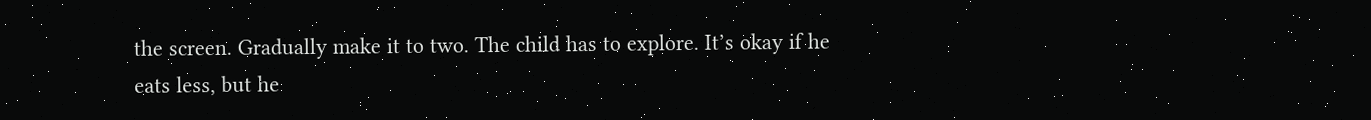the screen. Gradually make it to two. The child has to explore. It’s okay if he eats less, but he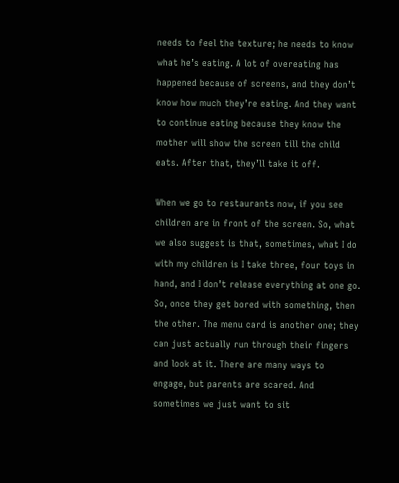needs to feel the texture; he needs to know what he’s eating. A lot of overeating has happened because of screens, and they don’t know how much they’re eating. And they want to continue eating because they know the mother will show the screen till the child eats. After that, they’ll take it off.

When we go to restaurants now, if you see children are in front of the screen. So, what we also suggest is that, sometimes, what I do with my children is I take three, four toys in hand, and I don’t release everything at one go. So, once they get bored with something, then the other. The menu card is another one; they can just actually run through their fingers and look at it. There are many ways to engage, but parents are scared. And sometimes we just want to sit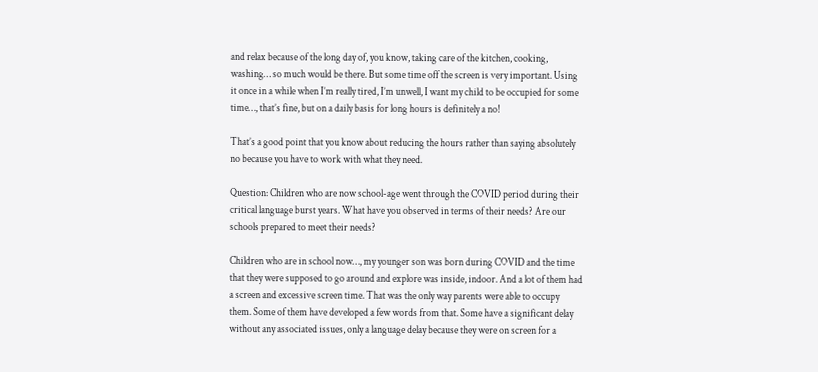and relax because of the long day of, you know, taking care of the kitchen, cooking, washing… so much would be there. But some time off the screen is very important. Using it once in a while when I’m really tired, I’m unwell, I want my child to be occupied for some time…, that’s fine, but on a daily basis for long hours is definitely a no!

That’s a good point that you know about reducing the hours rather than saying absolutely no because you have to work with what they need.

Question: Children who are now school-age went through the COVID period during their critical language burst years. What have you observed in terms of their needs? Are our schools prepared to meet their needs?

Children who are in school now…, my younger son was born during COVID and the time that they were supposed to go around and explore was inside, indoor. And a lot of them had a screen and excessive screen time. That was the only way parents were able to occupy them. Some of them have developed a few words from that. Some have a significant delay without any associated issues, only a language delay because they were on screen for a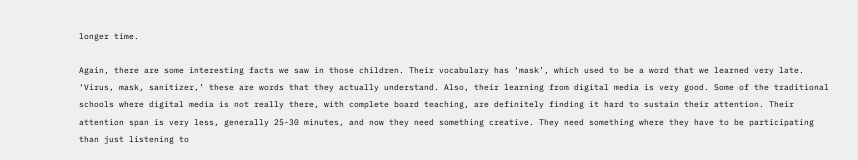longer time.

Again, there are some interesting facts we saw in those children. Their vocabulary has ‘mask’, which used to be a word that we learned very late. ‘Virus, mask, sanitizer,’ these are words that they actually understand. Also, their learning from digital media is very good. Some of the traditional schools where digital media is not really there, with complete board teaching, are definitely finding it hard to sustain their attention. Their attention span is very less, generally 25-30 minutes, and now they need something creative. They need something where they have to be participating than just listening to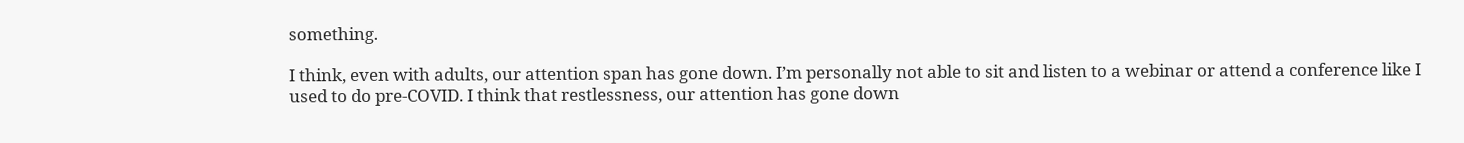something.

I think, even with adults, our attention span has gone down. I’m personally not able to sit and listen to a webinar or attend a conference like I used to do pre-COVID. I think that restlessness, our attention has gone down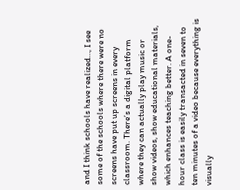and I think schools have realized…, I see some of the schools where there were no screens have put up screens in every classroom. There’s a digital platform where they can actually play music or show videos, show educational materials, which enhances teaching better. A one-hour class is easily transacted in seven to ten minutes of a video because everything is visually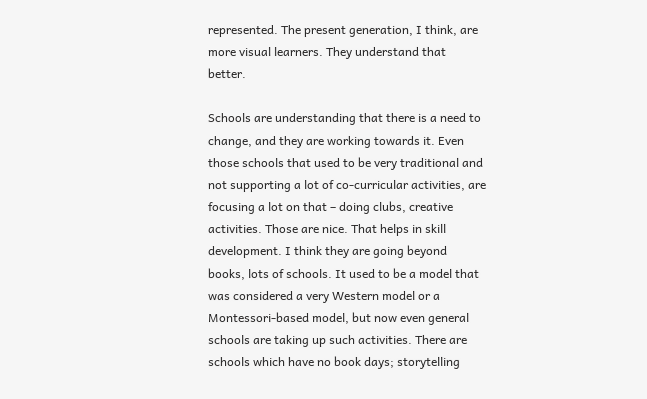represented. The present generation, I think, are more visual learners. They understand that better.

Schools are understanding that there is a need to change, and they are working towards it. Even those schools that used to be very traditional and not supporting a lot of co-curricular activities, are focusing a lot on that – doing clubs, creative activities. Those are nice. That helps in skill development. I think they are going beyond books, lots of schools. It used to be a model that was considered a very Western model or a Montessori-based model, but now even general schools are taking up such activities. There are schools which have no book days; storytelling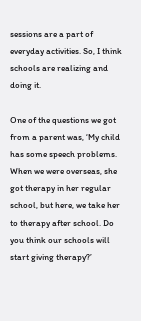sessions are a part of everyday activities. So, I think schools are realizing and doing it.

One of the questions we got from a parent was, ‘My child has some speech problems. When we were overseas, she got therapy in her regular school, but here, we take her to therapy after school. Do you think our schools will start giving therapy?’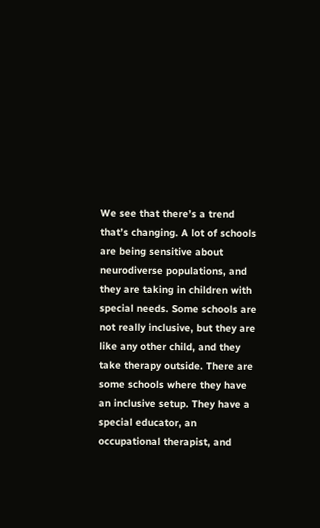We see that there’s a trend that’s changing. A lot of schools are being sensitive about neurodiverse populations, and they are taking in children with special needs. Some schools are not really inclusive, but they are like any other child, and they take therapy outside. There are some schools where they have an inclusive setup. They have a special educator, an occupational therapist, and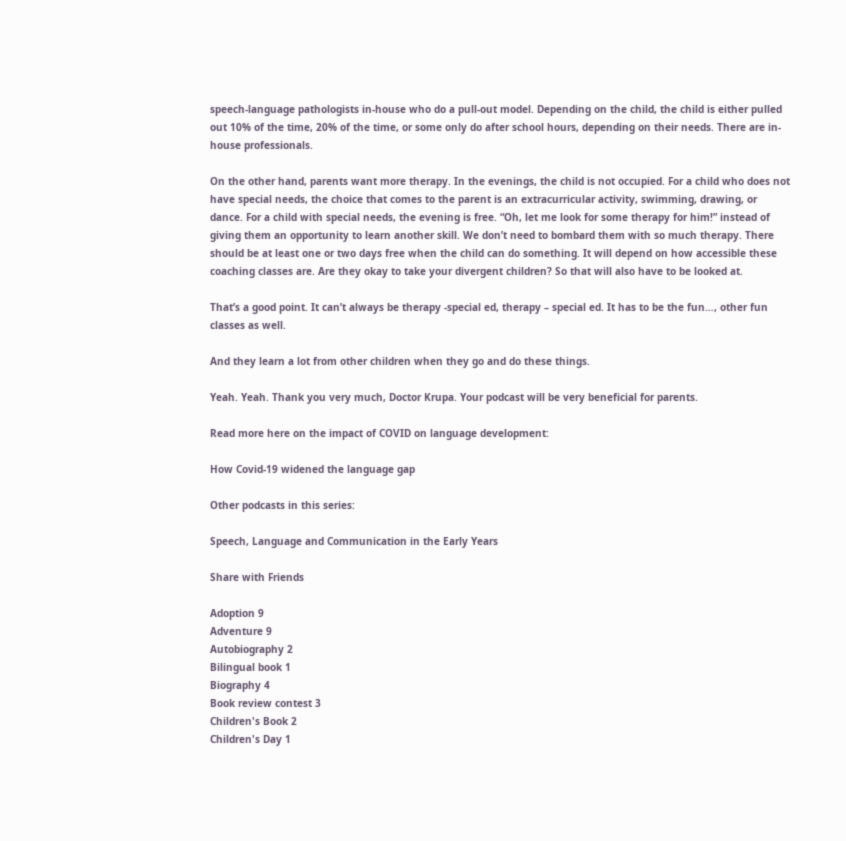speech-language pathologists in-house who do a pull-out model. Depending on the child, the child is either pulled out 10% of the time, 20% of the time, or some only do after school hours, depending on their needs. There are in-house professionals.

On the other hand, parents want more therapy. In the evenings, the child is not occupied. For a child who does not have special needs, the choice that comes to the parent is an extracurricular activity, swimming, drawing, or dance. For a child with special needs, the evening is free. “Oh, let me look for some therapy for him!” instead of giving them an opportunity to learn another skill. We don’t need to bombard them with so much therapy. There should be at least one or two days free when the child can do something. It will depend on how accessible these coaching classes are. Are they okay to take your divergent children? So that will also have to be looked at.

That’s a good point. It can’t always be therapy -special ed, therapy – special ed. It has to be the fun…, other fun classes as well.

And they learn a lot from other children when they go and do these things.

Yeah. Yeah. Thank you very much, Doctor Krupa. Your podcast will be very beneficial for parents.

Read more here on the impact of COVID on language development:

How Covid-19 widened the language gap

Other podcasts in this series:

Speech, Language and Communication in the Early Years

Share with Friends

Adoption 9
Adventure 9
Autobiography 2
Bilingual book 1
Biography 4
Book review contest 3
Children's Book 2
Children's Day 1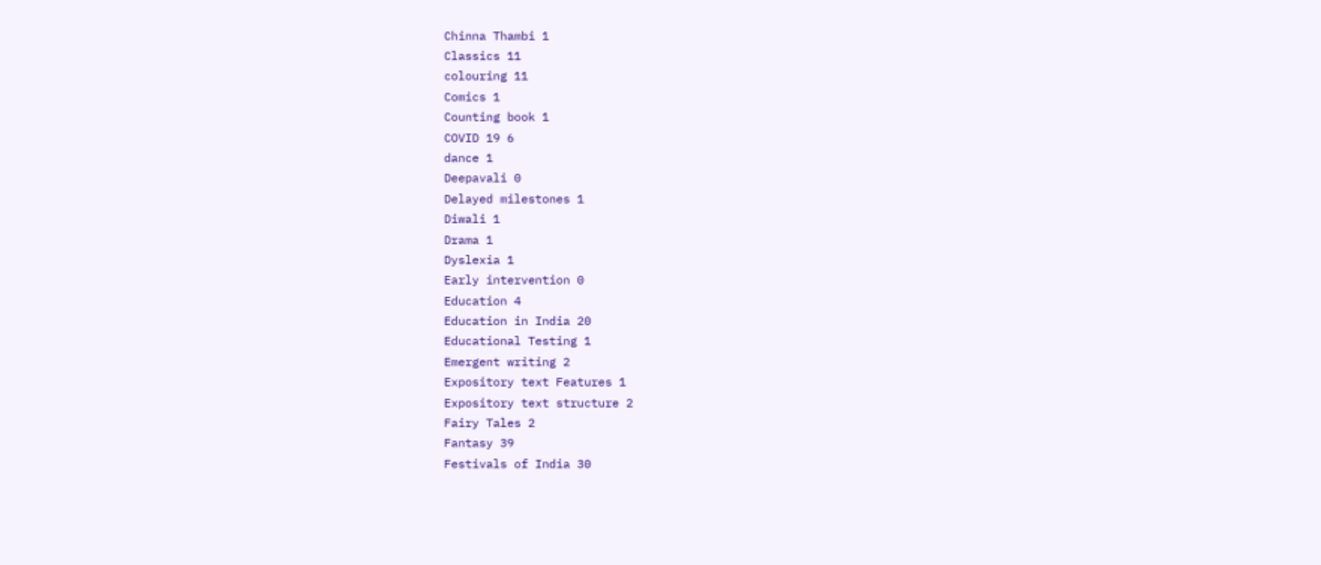Chinna Thambi 1
Classics 11
colouring 11
Comics 1
Counting book 1
COVID 19 6
dance 1
Deepavali 0
Delayed milestones 1
Diwali 1
Drama 1
Dyslexia 1
Early intervention 0
Education 4
Education in India 20
Educational Testing 1
Emergent writing 2
Expository text Features 1
Expository text structure 2
Fairy Tales 2
Fantasy 39
Festivals of India 30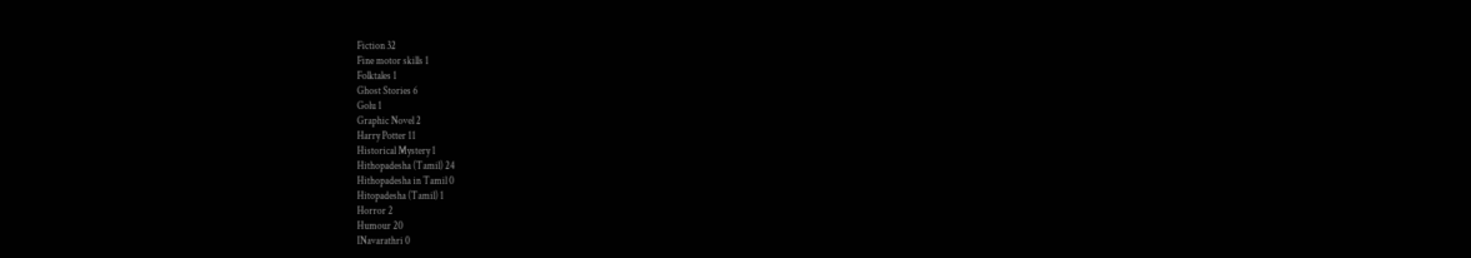Fiction 32
Fine motor skills 1
Folktales 1
Ghost Stories 6
Golu 1
Graphic Novel 2
Harry Potter 11
Historical Mystery 1
Hithopadesha (Tamil) 24
Hithopadesha in Tamil 0
Hitopadesha (Tamil) 1
Horror 2
Humour 20
INavarathri 0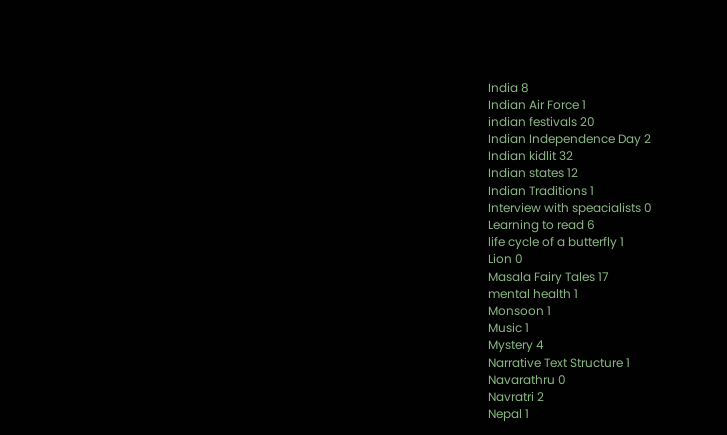India 8
Indian Air Force 1
indian festivals 20
Indian Independence Day 2
Indian kidlit 32
Indian states 12
Indian Traditions 1
Interview with speacialists 0
Learning to read 6
life cycle of a butterfly 1
Lion 0
Masala Fairy Tales 17
mental health 1
Monsoon 1
Music 1
Mystery 4
Narrative Text Structure 1
Navarathru 0
Navratri 2
Nepal 1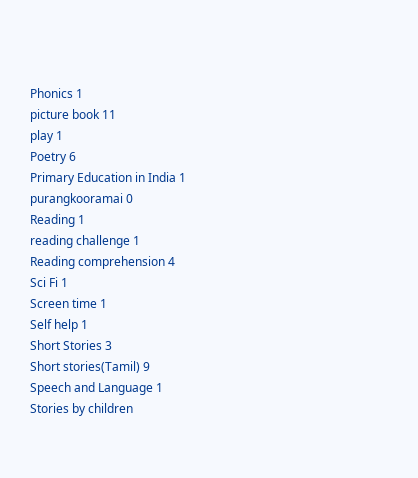Phonics 1
picture book 11
play 1
Poetry 6
Primary Education in India 1
purangkooramai 0
Reading 1
reading challenge 1
Reading comprehension 4
Sci Fi 1
Screen time 1
Self help 1
Short Stories 3
Short stories(Tamil) 9
Speech and Language 1
Stories by children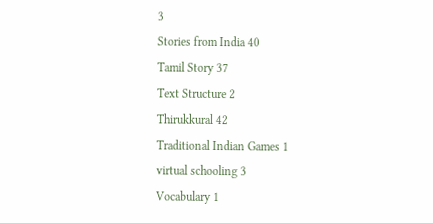3
Stories from India 40
Tamil Story 37
Text Structure 2
Thirukkural 42
Traditional Indian Games 1
virtual schooling 3
Vocabulary 1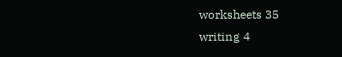worksheets 35
writing 4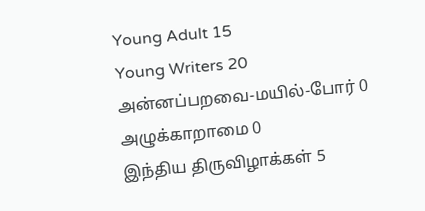Young Adult 15
Young Writers 20
அன்னப்பறவை-மயில்-போர் 0
அழுக்காறாமை 0
இந்திய திருவிழாக்கள் 5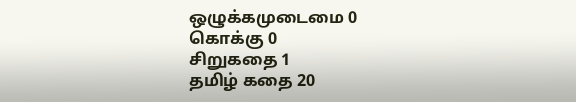ஒழுக்கமுடைமை 0
கொக்கு 0
சிறுகதை 1
தமிழ் கதை 20